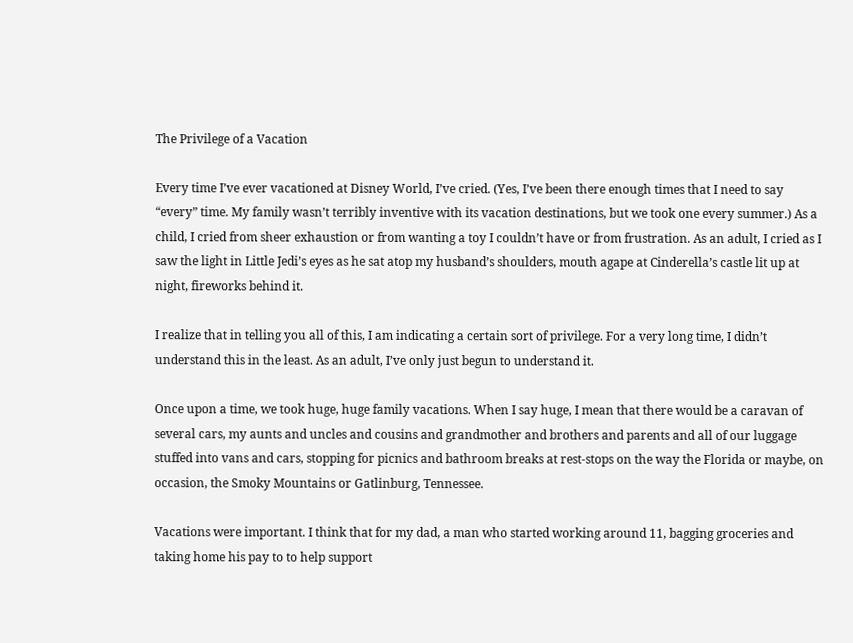The Privilege of a Vacation

Every time I’ve ever vacationed at Disney World, I’ve cried. (Yes, I’ve been there enough times that I need to say “every” time. My family wasn’t terribly inventive with its vacation destinations, but we took one every summer.) As a child, I cried from sheer exhaustion or from wanting a toy I couldn’t have or from frustration. As an adult, I cried as I saw the light in Little Jedi’s eyes as he sat atop my husband’s shoulders, mouth agape at Cinderella’s castle lit up at night, fireworks behind it.

I realize that in telling you all of this, I am indicating a certain sort of privilege. For a very long time, I didn’t understand this in the least. As an adult, I’ve only just begun to understand it.

Once upon a time, we took huge, huge family vacations. When I say huge, I mean that there would be a caravan of several cars, my aunts and uncles and cousins and grandmother and brothers and parents and all of our luggage stuffed into vans and cars, stopping for picnics and bathroom breaks at rest-stops on the way the Florida or maybe, on occasion, the Smoky Mountains or Gatlinburg, Tennessee.

Vacations were important. I think that for my dad, a man who started working around 11, bagging groceries and taking home his pay to to help support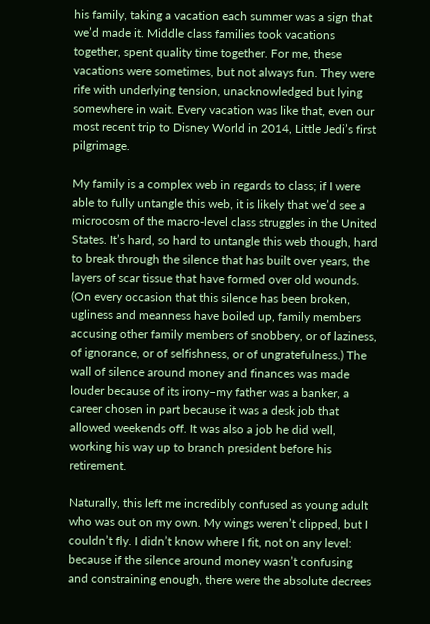his family, taking a vacation each summer was a sign that we’d made it. Middle class families took vacations together, spent quality time together. For me, these vacations were sometimes, but not always fun. They were rife with underlying tension, unacknowledged but lying somewhere in wait. Every vacation was like that, even our most recent trip to Disney World in 2014, Little Jedi’s first pilgrimage.

My family is a complex web in regards to class; if I were able to fully untangle this web, it is likely that we’d see a microcosm of the macro-level class struggles in the United States. It’s hard, so hard to untangle this web though, hard to break through the silence that has built over years, the layers of scar tissue that have formed over old wounds. (On every occasion that this silence has been broken, ugliness and meanness have boiled up, family members accusing other family members of snobbery, or of laziness, of ignorance, or of selfishness, or of ungratefulness.) The wall of silence around money and finances was made louder because of its irony–my father was a banker, a career chosen in part because it was a desk job that allowed weekends off. It was also a job he did well, working his way up to branch president before his retirement.

Naturally, this left me incredibly confused as young adult who was out on my own. My wings weren’t clipped, but I couldn’t fly. I didn’t know where I fit, not on any level: because if the silence around money wasn’t confusing and constraining enough, there were the absolute decrees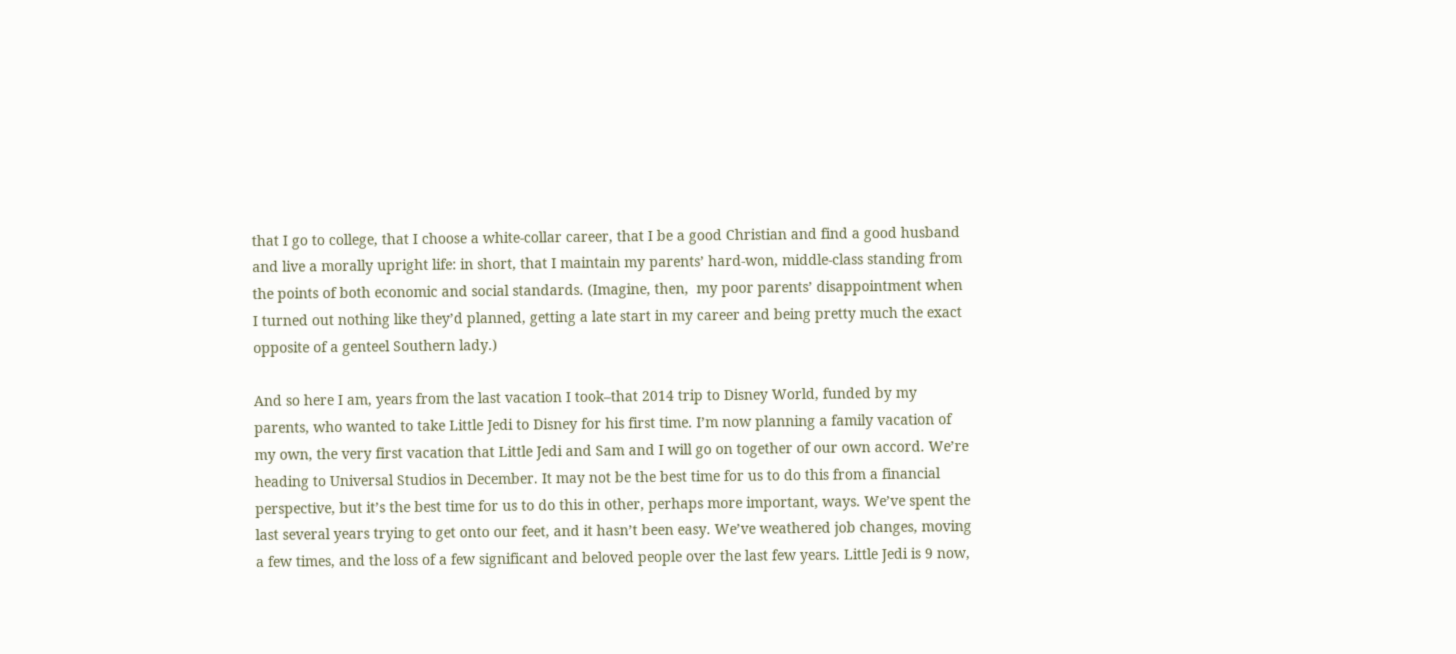that I go to college, that I choose a white-collar career, that I be a good Christian and find a good husband and live a morally upright life: in short, that I maintain my parents’ hard-won, middle-class standing from the points of both economic and social standards. (Imagine, then,  my poor parents’ disappointment when I turned out nothing like they’d planned, getting a late start in my career and being pretty much the exact opposite of a genteel Southern lady.)

And so here I am, years from the last vacation I took–that 2014 trip to Disney World, funded by my parents, who wanted to take Little Jedi to Disney for his first time. I’m now planning a family vacation of my own, the very first vacation that Little Jedi and Sam and I will go on together of our own accord. We’re heading to Universal Studios in December. It may not be the best time for us to do this from a financial perspective, but it’s the best time for us to do this in other, perhaps more important, ways. We’ve spent the last several years trying to get onto our feet, and it hasn’t been easy. We’ve weathered job changes, moving a few times, and the loss of a few significant and beloved people over the last few years. Little Jedi is 9 now,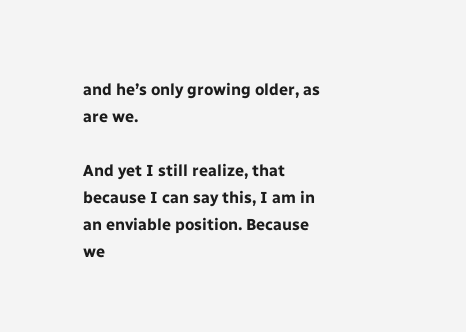and he’s only growing older, as are we.

And yet I still realize, that because I can say this, I am in an enviable position. Because we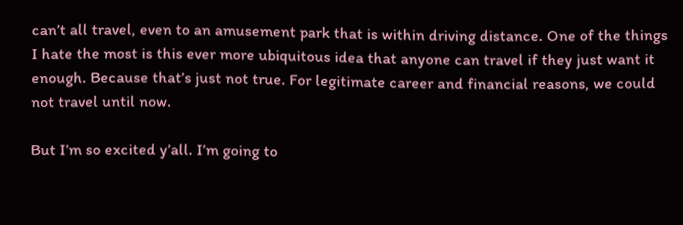can’t all travel, even to an amusement park that is within driving distance. One of the things I hate the most is this ever more ubiquitous idea that anyone can travel if they just want it enough. Because that’s just not true. For legitimate career and financial reasons, we could not travel until now.

But I’m so excited y’all. I’m going to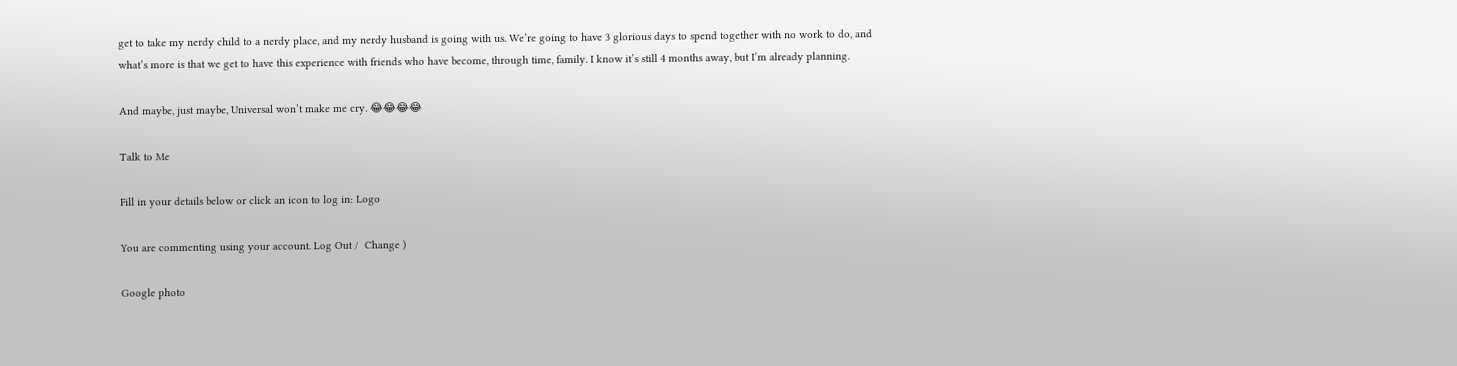get to take my nerdy child to a nerdy place, and my nerdy husband is going with us. We’re going to have 3 glorious days to spend together with no work to do, and what’s more is that we get to have this experience with friends who have become, through time, family. I know it’s still 4 months away, but I’m already planning.

And maybe, just maybe, Universal won’t make me cry. 😂😂😂😂

Talk to Me

Fill in your details below or click an icon to log in: Logo

You are commenting using your account. Log Out /  Change )

Google photo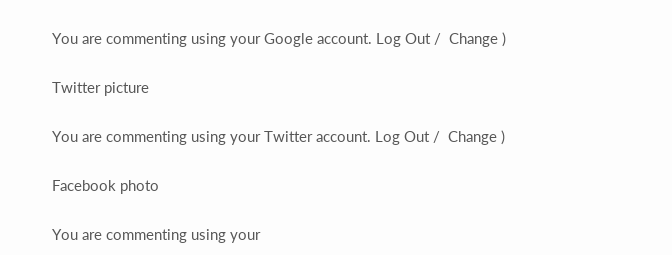You are commenting using your Google account. Log Out /  Change )

Twitter picture

You are commenting using your Twitter account. Log Out /  Change )

Facebook photo

You are commenting using your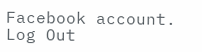Facebook account. Log Out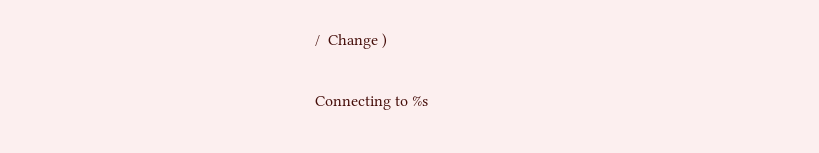/  Change )

Connecting to %s